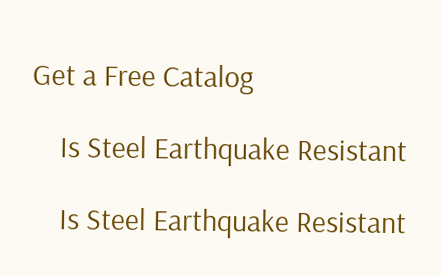Get a Free Catalog

    Is Steel Earthquake Resistant

    Is Steel Earthquake Resistant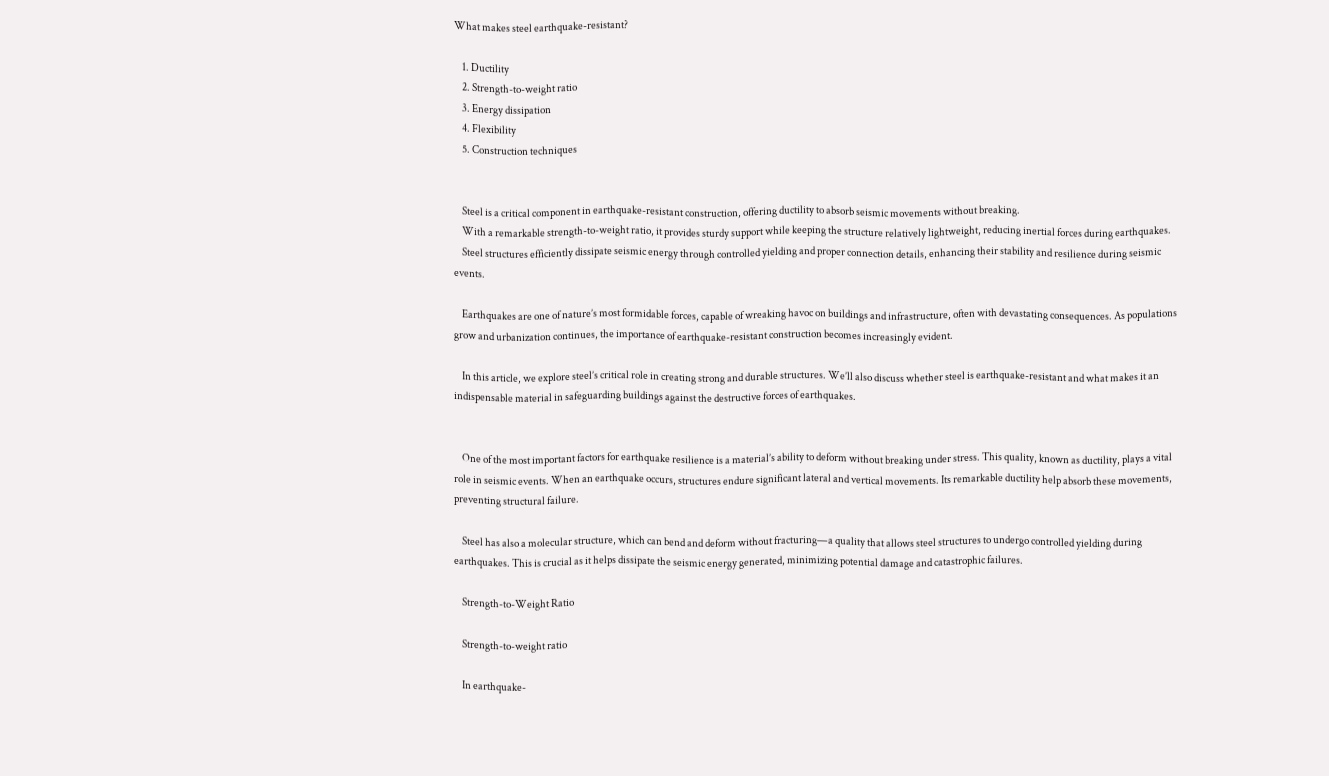What makes steel earthquake-resistant?

    1. Ductility
    2. Strength-to-weight ratio
    3. Energy dissipation
    4. Flexibility
    5. Construction techniques


    Steel is a critical component in earthquake-resistant construction, offering ductility to absorb seismic movements without breaking.
    With a remarkable strength-to-weight ratio, it provides sturdy support while keeping the structure relatively lightweight, reducing inertial forces during earthquakes.
    Steel structures efficiently dissipate seismic energy through controlled yielding and proper connection details, enhancing their stability and resilience during seismic events.

    Earthquakes are one of nature’s most formidable forces, capable of wreaking havoc on buildings and infrastructure, often with devastating consequences. As populations grow and urbanization continues, the importance of earthquake-resistant construction becomes increasingly evident.

    In this article, we explore steel’s critical role in creating strong and durable structures. We’ll also discuss whether steel is earthquake-resistant and what makes it an indispensable material in safeguarding buildings against the destructive forces of earthquakes.


    One of the most important factors for earthquake resilience is a material’s ability to deform without breaking under stress. This quality, known as ductility, plays a vital role in seismic events. When an earthquake occurs, structures endure significant lateral and vertical movements. Its remarkable ductility help absorb these movements, preventing structural failure.

    Steel has also a molecular structure, which can bend and deform without fracturing—a quality that allows steel structures to undergo controlled yielding during earthquakes. This is crucial as it helps dissipate the seismic energy generated, minimizing potential damage and catastrophic failures.

    Strength-to-Weight Ratio

    Strength-to-weight ratio

    In earthquake-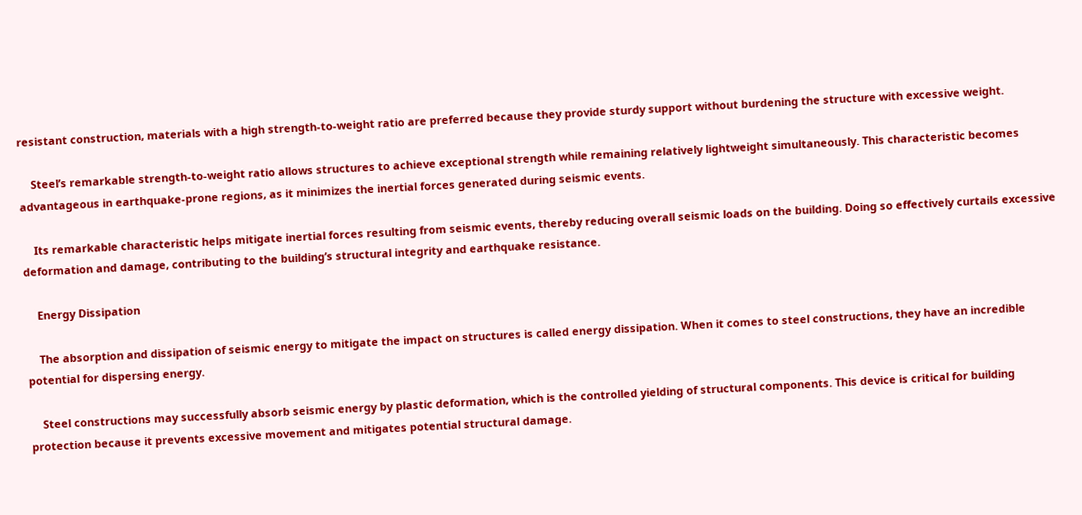resistant construction, materials with a high strength-to-weight ratio are preferred because they provide sturdy support without burdening the structure with excessive weight.

    Steel’s remarkable strength-to-weight ratio allows structures to achieve exceptional strength while remaining relatively lightweight simultaneously. This characteristic becomes advantageous in earthquake-prone regions, as it minimizes the inertial forces generated during seismic events.

    Its remarkable characteristic helps mitigate inertial forces resulting from seismic events, thereby reducing overall seismic loads on the building. Doing so effectively curtails excessive deformation and damage, contributing to the building’s structural integrity and earthquake resistance.

    Energy Dissipation

    The absorption and dissipation of seismic energy to mitigate the impact on structures is called energy dissipation. When it comes to steel constructions, they have an incredible potential for dispersing energy.

    Steel constructions may successfully absorb seismic energy by plastic deformation, which is the controlled yielding of structural components. This device is critical for building protection because it prevents excessive movement and mitigates potential structural damage.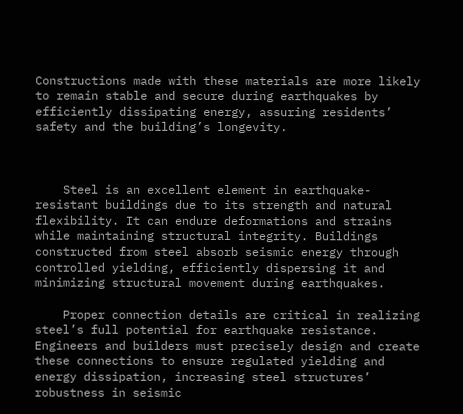Constructions made with these materials are more likely to remain stable and secure during earthquakes by efficiently dissipating energy, assuring residents’ safety and the building’s longevity.



    Steel is an excellent element in earthquake-resistant buildings due to its strength and natural flexibility. It can endure deformations and strains while maintaining structural integrity. Buildings constructed from steel absorb seismic energy through controlled yielding, efficiently dispersing it and minimizing structural movement during earthquakes.

    Proper connection details are critical in realizing steel’s full potential for earthquake resistance. Engineers and builders must precisely design and create these connections to ensure regulated yielding and energy dissipation, increasing steel structures’ robustness in seismic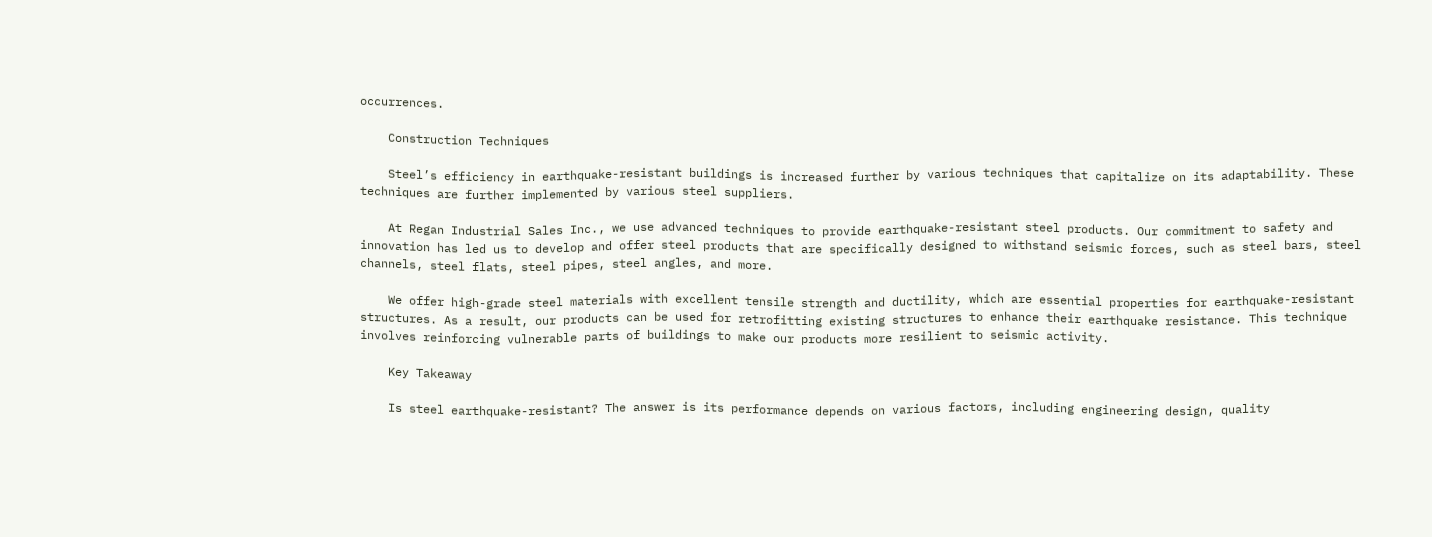occurrences.

    Construction Techniques

    Steel’s efficiency in earthquake-resistant buildings is increased further by various techniques that capitalize on its adaptability. These techniques are further implemented by various steel suppliers.

    At Regan Industrial Sales Inc., we use advanced techniques to provide earthquake-resistant steel products. Our commitment to safety and innovation has led us to develop and offer steel products that are specifically designed to withstand seismic forces, such as steel bars, steel channels, steel flats, steel pipes, steel angles, and more.

    We offer high-grade steel materials with excellent tensile strength and ductility, which are essential properties for earthquake-resistant structures. As a result, our products can be used for retrofitting existing structures to enhance their earthquake resistance. This technique involves reinforcing vulnerable parts of buildings to make our products more resilient to seismic activity.

    Key Takeaway

    Is steel earthquake-resistant? The answer is its performance depends on various factors, including engineering design, quality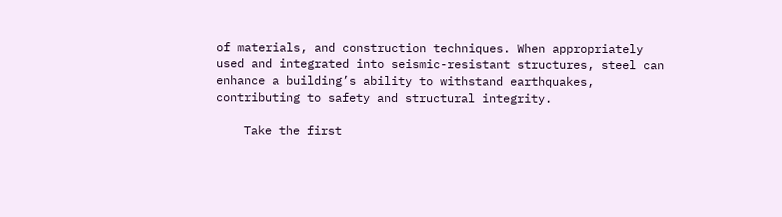of materials, and construction techniques. When appropriately used and integrated into seismic-resistant structures, steel can enhance a building’s ability to withstand earthquakes, contributing to safety and structural integrity.

    Take the first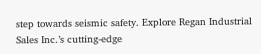step towards seismic safety. Explore Regan Industrial Sales Inc.’s cutting-edge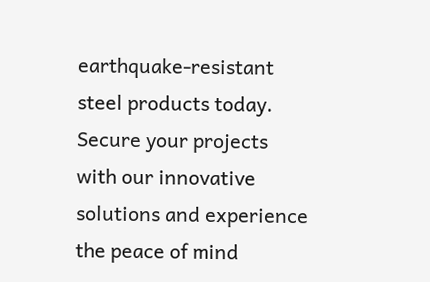earthquake-resistant steel products today. Secure your projects with our innovative solutions and experience the peace of mind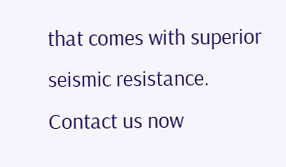that comes with superior seismic resistance. Contact us now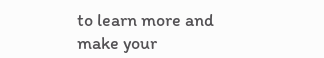to learn more and make your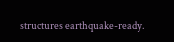structures earthquake-ready.